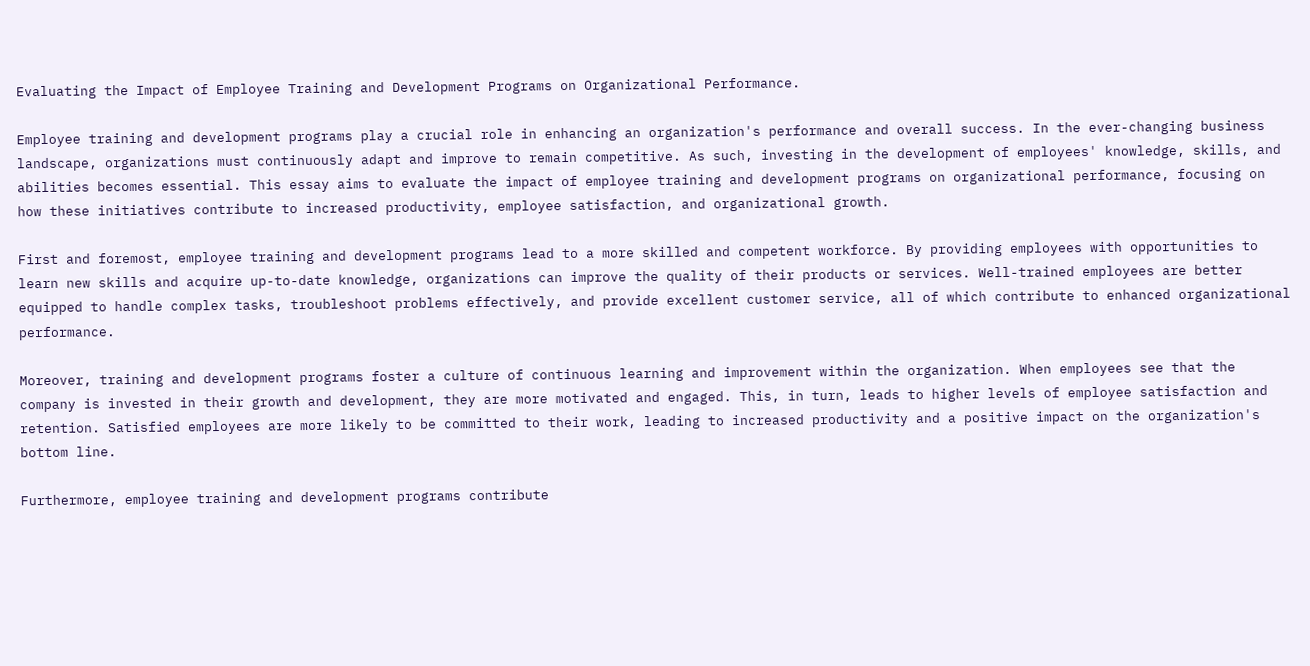Evaluating the Impact of Employee Training and Development Programs on Organizational Performance.

Employee training and development programs play a crucial role in enhancing an organization's performance and overall success. In the ever-changing business landscape, organizations must continuously adapt and improve to remain competitive. As such, investing in the development of employees' knowledge, skills, and abilities becomes essential. This essay aims to evaluate the impact of employee training and development programs on organizational performance, focusing on how these initiatives contribute to increased productivity, employee satisfaction, and organizational growth.

First and foremost, employee training and development programs lead to a more skilled and competent workforce. By providing employees with opportunities to learn new skills and acquire up-to-date knowledge, organizations can improve the quality of their products or services. Well-trained employees are better equipped to handle complex tasks, troubleshoot problems effectively, and provide excellent customer service, all of which contribute to enhanced organizational performance.

Moreover, training and development programs foster a culture of continuous learning and improvement within the organization. When employees see that the company is invested in their growth and development, they are more motivated and engaged. This, in turn, leads to higher levels of employee satisfaction and retention. Satisfied employees are more likely to be committed to their work, leading to increased productivity and a positive impact on the organization's bottom line.

Furthermore, employee training and development programs contribute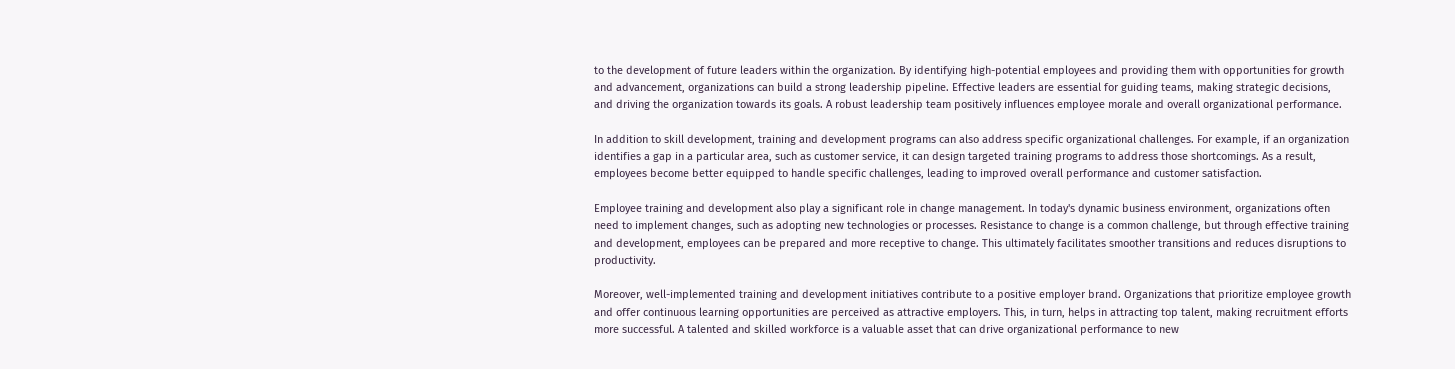to the development of future leaders within the organization. By identifying high-potential employees and providing them with opportunities for growth and advancement, organizations can build a strong leadership pipeline. Effective leaders are essential for guiding teams, making strategic decisions, and driving the organization towards its goals. A robust leadership team positively influences employee morale and overall organizational performance.

In addition to skill development, training and development programs can also address specific organizational challenges. For example, if an organization identifies a gap in a particular area, such as customer service, it can design targeted training programs to address those shortcomings. As a result, employees become better equipped to handle specific challenges, leading to improved overall performance and customer satisfaction.

Employee training and development also play a significant role in change management. In today's dynamic business environment, organizations often need to implement changes, such as adopting new technologies or processes. Resistance to change is a common challenge, but through effective training and development, employees can be prepared and more receptive to change. This ultimately facilitates smoother transitions and reduces disruptions to productivity.

Moreover, well-implemented training and development initiatives contribute to a positive employer brand. Organizations that prioritize employee growth and offer continuous learning opportunities are perceived as attractive employers. This, in turn, helps in attracting top talent, making recruitment efforts more successful. A talented and skilled workforce is a valuable asset that can drive organizational performance to new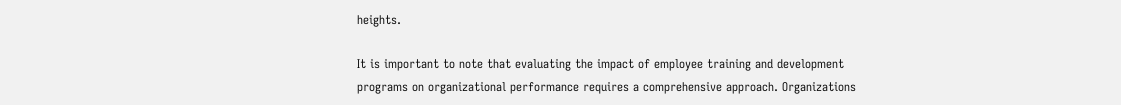heights.

It is important to note that evaluating the impact of employee training and development programs on organizational performance requires a comprehensive approach. Organizations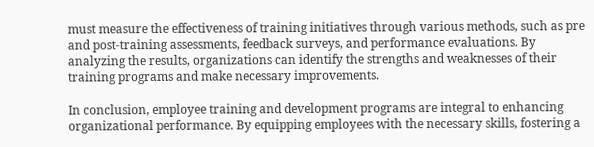must measure the effectiveness of training initiatives through various methods, such as pre and post-training assessments, feedback surveys, and performance evaluations. By analyzing the results, organizations can identify the strengths and weaknesses of their training programs and make necessary improvements.

In conclusion, employee training and development programs are integral to enhancing organizational performance. By equipping employees with the necessary skills, fostering a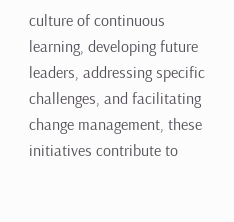culture of continuous learning, developing future leaders, addressing specific challenges, and facilitating change management, these initiatives contribute to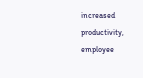increased productivity, employee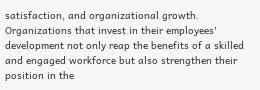satisfaction, and organizational growth. Organizations that invest in their employees' development not only reap the benefits of a skilled and engaged workforce but also strengthen their position in the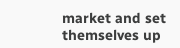market and set themselves up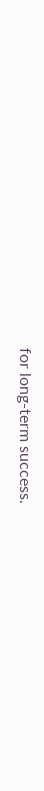for long-term success.